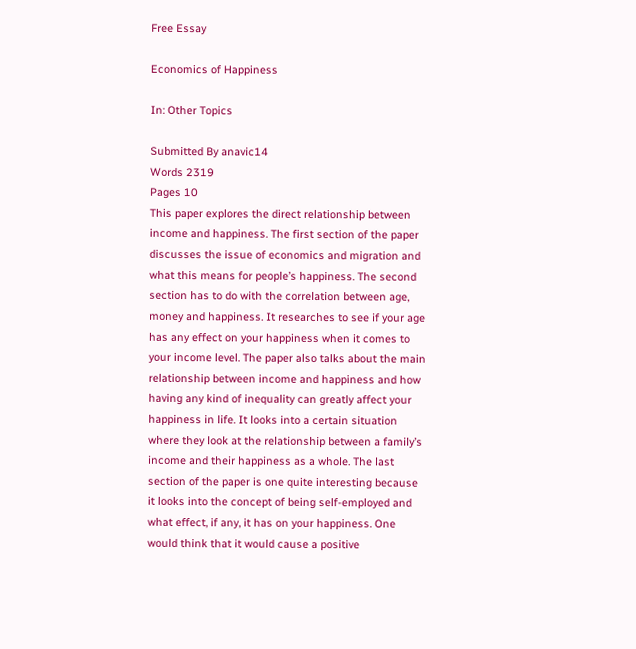Free Essay

Economics of Happiness

In: Other Topics

Submitted By anavic14
Words 2319
Pages 10
This paper explores the direct relationship between income and happiness. The first section of the paper discusses the issue of economics and migration and what this means for people’s happiness. The second section has to do with the correlation between age, money and happiness. It researches to see if your age has any effect on your happiness when it comes to your income level. The paper also talks about the main relationship between income and happiness and how having any kind of inequality can greatly affect your happiness in life. It looks into a certain situation where they look at the relationship between a family’s income and their happiness as a whole. The last section of the paper is one quite interesting because it looks into the concept of being self-employed and what effect, if any, it has on your happiness. One would think that it would cause a positive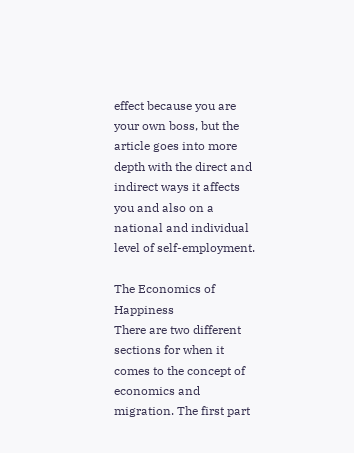effect because you are your own boss, but the article goes into more depth with the direct and indirect ways it affects you and also on a national and individual level of self-employment.

The Economics of Happiness
There are two different sections for when it comes to the concept of economics and migration. The first part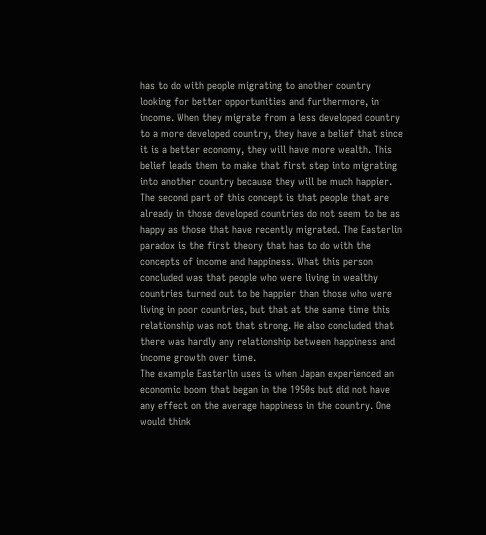has to do with people migrating to another country looking for better opportunities and furthermore, in income. When they migrate from a less developed country to a more developed country, they have a belief that since it is a better economy, they will have more wealth. This belief leads them to make that first step into migrating into another country because they will be much happier. The second part of this concept is that people that are already in those developed countries do not seem to be as happy as those that have recently migrated. The Easterlin paradox is the first theory that has to do with the concepts of income and happiness. What this person concluded was that people who were living in wealthy countries turned out to be happier than those who were living in poor countries, but that at the same time this relationship was not that strong. He also concluded that there was hardly any relationship between happiness and income growth over time.
The example Easterlin uses is when Japan experienced an economic boom that began in the 1950s but did not have any effect on the average happiness in the country. One would think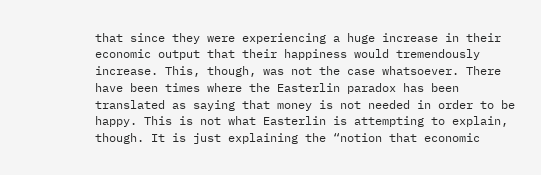that since they were experiencing a huge increase in their economic output that their happiness would tremendously increase. This, though, was not the case whatsoever. There have been times where the Easterlin paradox has been translated as saying that money is not needed in order to be happy. This is not what Easterlin is attempting to explain, though. It is just explaining the “notion that economic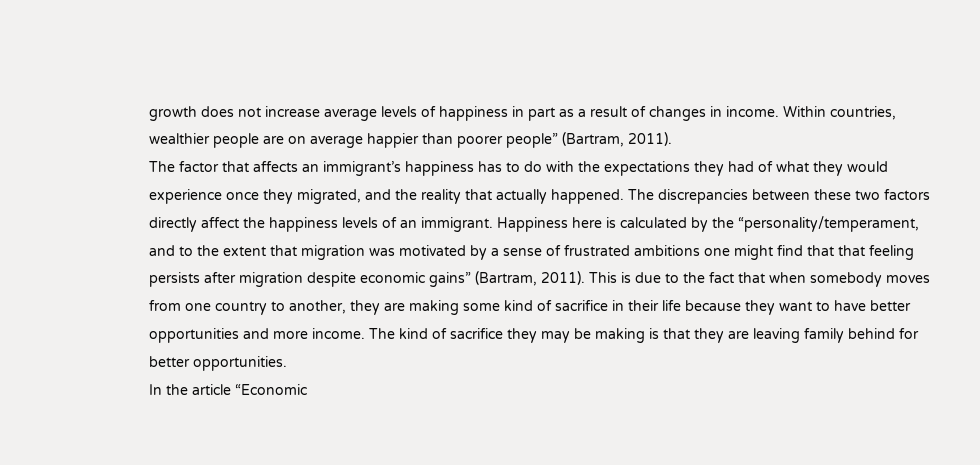growth does not increase average levels of happiness in part as a result of changes in income. Within countries, wealthier people are on average happier than poorer people” (Bartram, 2011).
The factor that affects an immigrant’s happiness has to do with the expectations they had of what they would experience once they migrated, and the reality that actually happened. The discrepancies between these two factors directly affect the happiness levels of an immigrant. Happiness here is calculated by the “personality/temperament, and to the extent that migration was motivated by a sense of frustrated ambitions one might find that that feeling persists after migration despite economic gains” (Bartram, 2011). This is due to the fact that when somebody moves from one country to another, they are making some kind of sacrifice in their life because they want to have better opportunities and more income. The kind of sacrifice they may be making is that they are leaving family behind for better opportunities.
In the article “Economic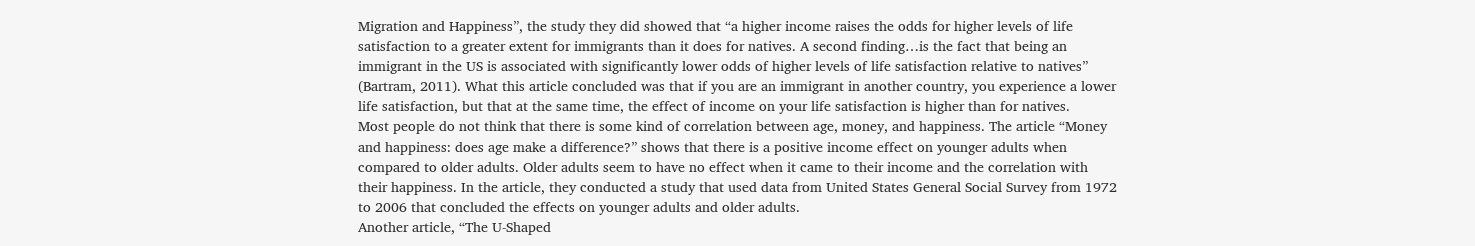Migration and Happiness”, the study they did showed that “a higher income raises the odds for higher levels of life satisfaction to a greater extent for immigrants than it does for natives. A second finding…is the fact that being an immigrant in the US is associated with significantly lower odds of higher levels of life satisfaction relative to natives” (Bartram, 2011). What this article concluded was that if you are an immigrant in another country, you experience a lower life satisfaction, but that at the same time, the effect of income on your life satisfaction is higher than for natives.
Most people do not think that there is some kind of correlation between age, money, and happiness. The article “Money and happiness: does age make a difference?” shows that there is a positive income effect on younger adults when compared to older adults. Older adults seem to have no effect when it came to their income and the correlation with their happiness. In the article, they conducted a study that used data from United States General Social Survey from 1972 to 2006 that concluded the effects on younger adults and older adults.
Another article, “The U-Shaped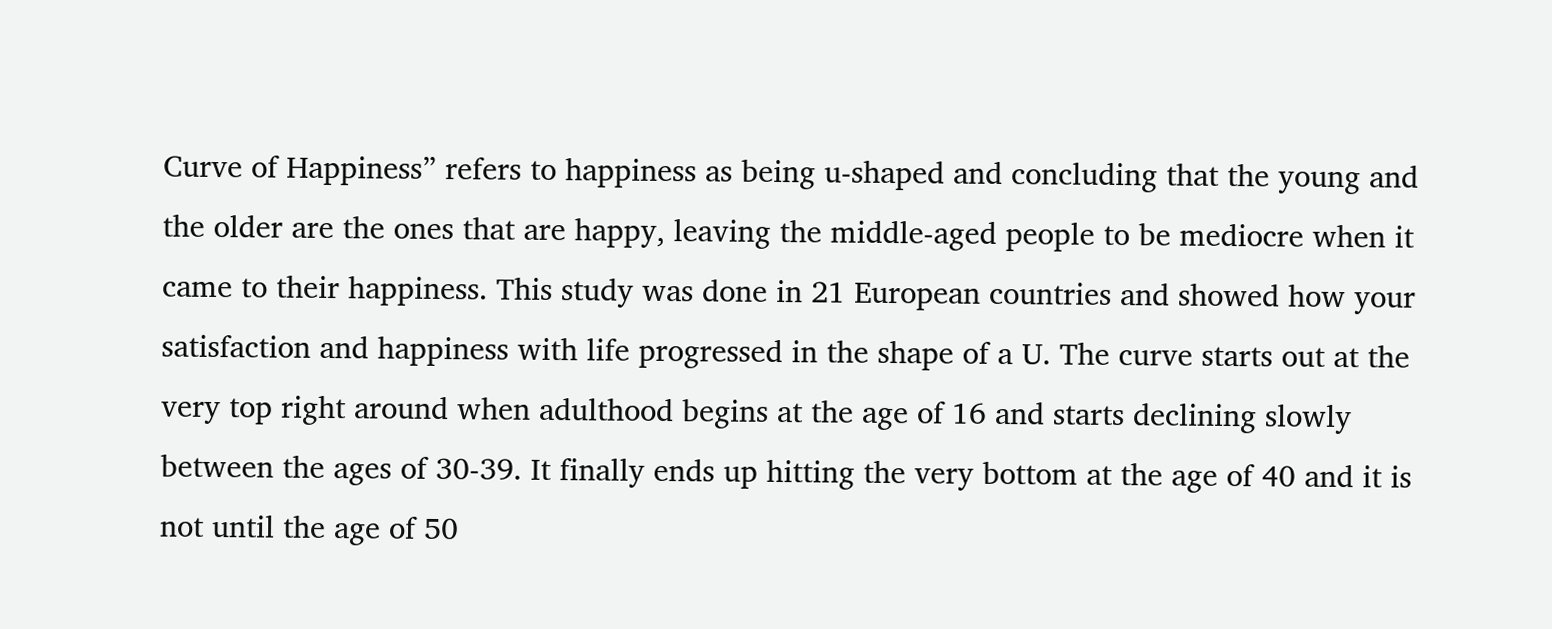Curve of Happiness” refers to happiness as being u-shaped and concluding that the young and the older are the ones that are happy, leaving the middle-aged people to be mediocre when it came to their happiness. This study was done in 21 European countries and showed how your satisfaction and happiness with life progressed in the shape of a U. The curve starts out at the very top right around when adulthood begins at the age of 16 and starts declining slowly between the ages of 30-39. It finally ends up hitting the very bottom at the age of 40 and it is not until the age of 50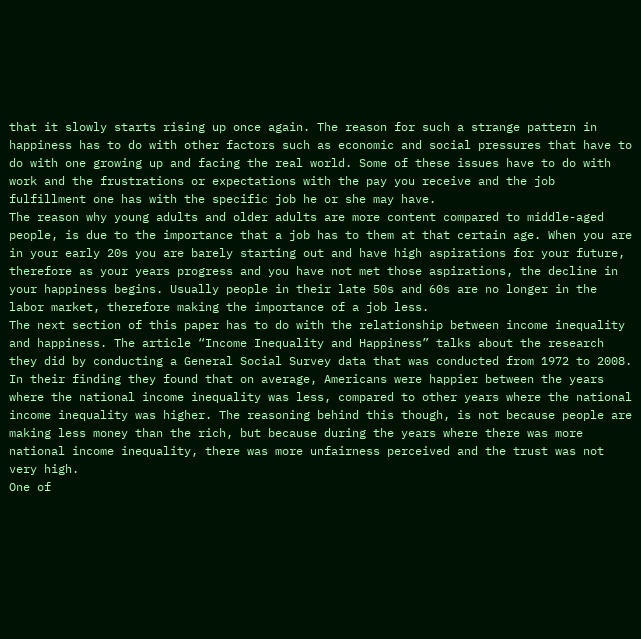that it slowly starts rising up once again. The reason for such a strange pattern in happiness has to do with other factors such as economic and social pressures that have to do with one growing up and facing the real world. Some of these issues have to do with work and the frustrations or expectations with the pay you receive and the job fulfillment one has with the specific job he or she may have.
The reason why young adults and older adults are more content compared to middle-aged people, is due to the importance that a job has to them at that certain age. When you are in your early 20s you are barely starting out and have high aspirations for your future, therefore as your years progress and you have not met those aspirations, the decline in your happiness begins. Usually people in their late 50s and 60s are no longer in the labor market, therefore making the importance of a job less.
The next section of this paper has to do with the relationship between income inequality and happiness. The article “Income Inequality and Happiness” talks about the research they did by conducting a General Social Survey data that was conducted from 1972 to 2008. In their finding they found that on average, Americans were happier between the years where the national income inequality was less, compared to other years where the national income inequality was higher. The reasoning behind this though, is not because people are making less money than the rich, but because during the years where there was more national income inequality, there was more unfairness perceived and the trust was not very high.
One of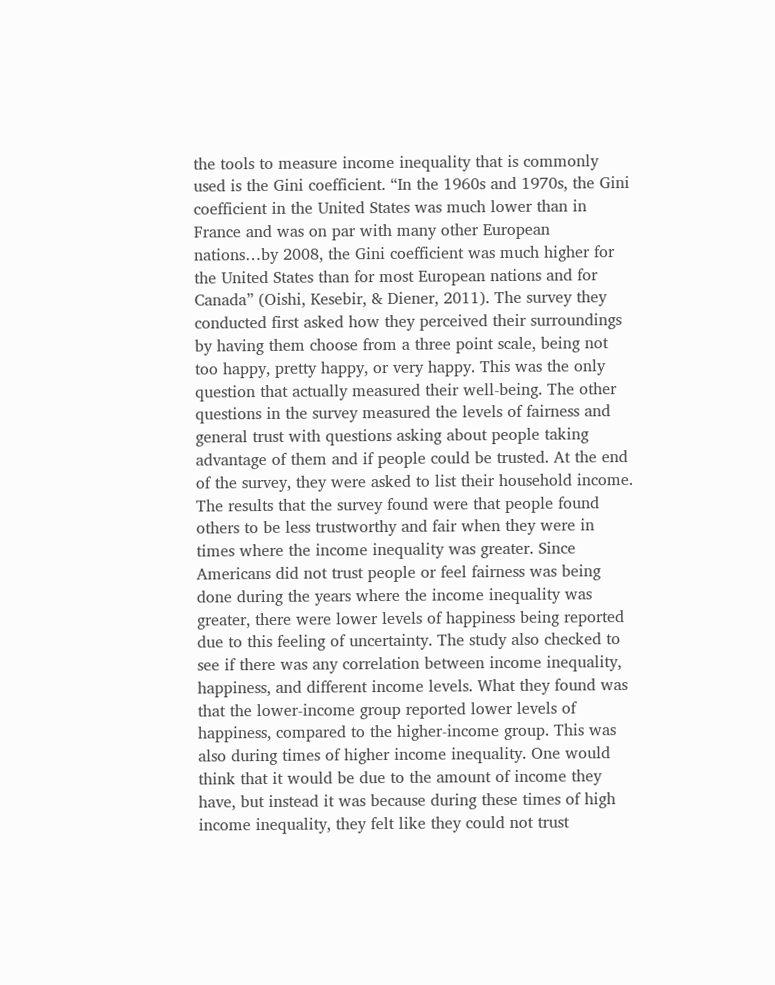the tools to measure income inequality that is commonly used is the Gini coefficient. “In the 1960s and 1970s, the Gini coefficient in the United States was much lower than in France and was on par with many other European nations…by 2008, the Gini coefficient was much higher for the United States than for most European nations and for Canada” (Oishi, Kesebir, & Diener, 2011). The survey they conducted first asked how they perceived their surroundings by having them choose from a three point scale, being not too happy, pretty happy, or very happy. This was the only question that actually measured their well-being. The other questions in the survey measured the levels of fairness and general trust with questions asking about people taking advantage of them and if people could be trusted. At the end of the survey, they were asked to list their household income.
The results that the survey found were that people found others to be less trustworthy and fair when they were in times where the income inequality was greater. Since Americans did not trust people or feel fairness was being done during the years where the income inequality was greater, there were lower levels of happiness being reported due to this feeling of uncertainty. The study also checked to see if there was any correlation between income inequality, happiness, and different income levels. What they found was that the lower-income group reported lower levels of happiness, compared to the higher-income group. This was also during times of higher income inequality. One would think that it would be due to the amount of income they have, but instead it was because during these times of high income inequality, they felt like they could not trust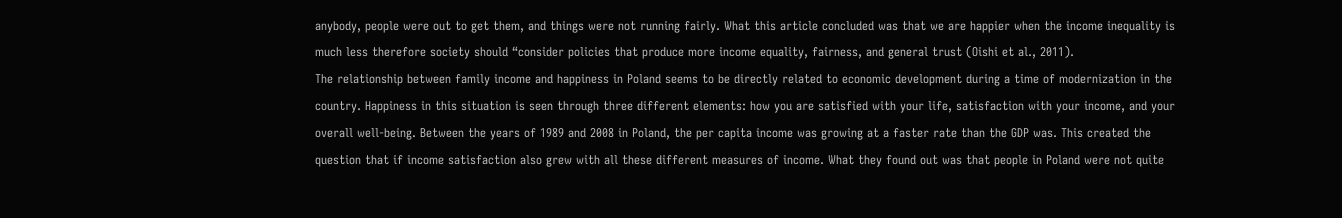anybody, people were out to get them, and things were not running fairly. What this article concluded was that we are happier when the income inequality is much less therefore society should “consider policies that produce more income equality, fairness, and general trust (Oishi et al., 2011).
The relationship between family income and happiness in Poland seems to be directly related to economic development during a time of modernization in the country. Happiness in this situation is seen through three different elements: how you are satisfied with your life, satisfaction with your income, and your overall well-being. Between the years of 1989 and 2008 in Poland, the per capita income was growing at a faster rate than the GDP was. This created the question that if income satisfaction also grew with all these different measures of income. What they found out was that people in Poland were not quite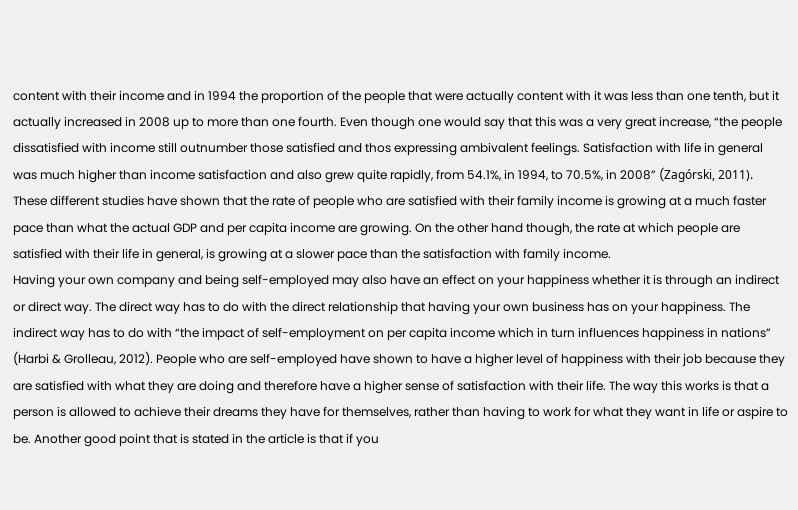content with their income and in 1994 the proportion of the people that were actually content with it was less than one tenth, but it actually increased in 2008 up to more than one fourth. Even though one would say that this was a very great increase, “the people dissatisfied with income still outnumber those satisfied and thos expressing ambivalent feelings. Satisfaction with life in general was much higher than income satisfaction and also grew quite rapidly, from 54.1%, in 1994, to 70.5%, in 2008” (Zagórski, 2011).
These different studies have shown that the rate of people who are satisfied with their family income is growing at a much faster pace than what the actual GDP and per capita income are growing. On the other hand though, the rate at which people are satisfied with their life in general, is growing at a slower pace than the satisfaction with family income.
Having your own company and being self-employed may also have an effect on your happiness whether it is through an indirect or direct way. The direct way has to do with the direct relationship that having your own business has on your happiness. The indirect way has to do with “the impact of self-employment on per capita income which in turn influences happiness in nations” (Harbi & Grolleau, 2012). People who are self-employed have shown to have a higher level of happiness with their job because they are satisfied with what they are doing and therefore have a higher sense of satisfaction with their life. The way this works is that a person is allowed to achieve their dreams they have for themselves, rather than having to work for what they want in life or aspire to be. Another good point that is stated in the article is that if you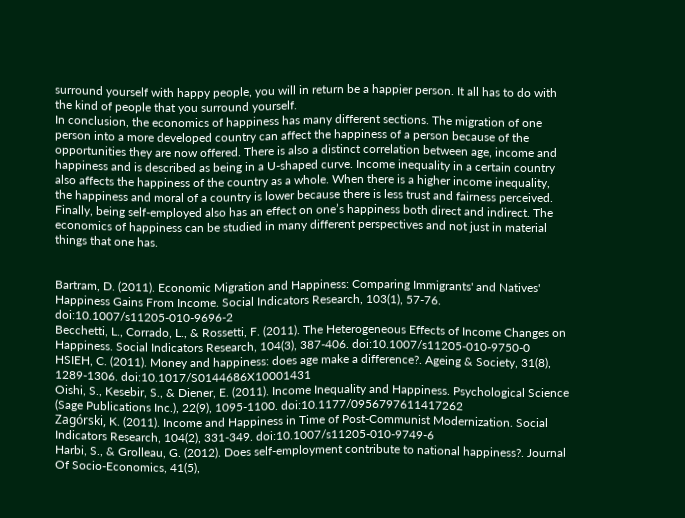surround yourself with happy people, you will in return be a happier person. It all has to do with the kind of people that you surround yourself.
In conclusion, the economics of happiness has many different sections. The migration of one person into a more developed country can affect the happiness of a person because of the opportunities they are now offered. There is also a distinct correlation between age, income and happiness and is described as being in a U-shaped curve. Income inequality in a certain country also affects the happiness of the country as a whole. When there is a higher income inequality, the happiness and moral of a country is lower because there is less trust and fairness perceived. Finally, being self-employed also has an effect on one’s happiness both direct and indirect. The economics of happiness can be studied in many different perspectives and not just in material things that one has.


Bartram, D. (2011). Economic Migration and Happiness: Comparing Immigrants' and Natives' Happiness Gains From Income. Social Indicators Research, 103(1), 57-76. doi:10.1007/s11205-010-9696-2
Becchetti, L., Corrado, L., & Rossetti, F. (2011). The Heterogeneous Effects of Income Changes on Happiness. Social Indicators Research, 104(3), 387-406. doi:10.1007/s11205-010-9750-0
HSIEH, C. (2011). Money and happiness: does age make a difference?. Ageing & Society, 31(8), 1289-1306. doi:10.1017/S0144686X10001431
Oishi, S., Kesebir, S., & Diener, E. (2011). Income Inequality and Happiness. Psychological Science (Sage Publications Inc.), 22(9), 1095-1100. doi:10.1177/0956797611417262
Zagórski, K. (2011). Income and Happiness in Time of Post-Communist Modernization. Social Indicators Research, 104(2), 331-349. doi:10.1007/s11205-010-9749-6
Harbi, S., & Grolleau, G. (2012). Does self-employment contribute to national happiness?. Journal Of Socio-Economics, 41(5),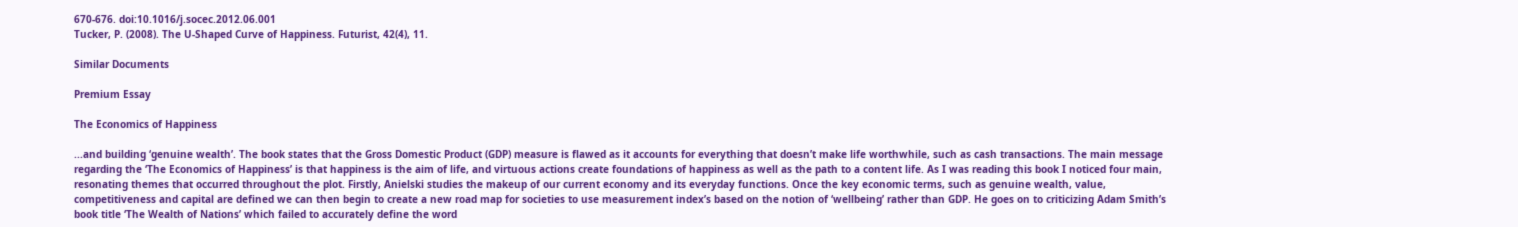670-676. doi:10.1016/j.socec.2012.06.001
Tucker, P. (2008). The U-Shaped Curve of Happiness. Futurist, 42(4), 11.

Similar Documents

Premium Essay

The Economics of Happiness

...and building ‘genuine wealth’. The book states that the Gross Domestic Product (GDP) measure is flawed as it accounts for everything that doesn’t make life worthwhile, such as cash transactions. The main message regarding the ‘The Economics of Happiness’ is that happiness is the aim of life, and virtuous actions create foundations of happiness as well as the path to a content life. As I was reading this book I noticed four main, resonating themes that occurred throughout the plot. Firstly, Anielski studies the makeup of our current economy and its everyday functions. Once the key economic terms, such as genuine wealth, value, competitiveness and capital are defined we can then begin to create a new road map for societies to use measurement index’s based on the notion of ‘wellbeing’ rather than GDP. He goes on to criticizing Adam Smith’s book title ‘The Wealth of Nations’ which failed to accurately define the word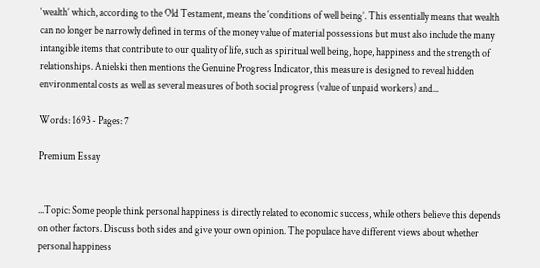‘wealth’ which, according to the Old Testament, means the ‘conditions of well being’. This essentially means that wealth can no longer be narrowly defined in terms of the money value of material possessions but must also include the many intangible items that contribute to our quality of life, such as spiritual well being, hope, happiness and the strength of relationships. Anielski then mentions the Genuine Progress Indicator, this measure is designed to reveal hidden environmental costs as well as several measures of both social progress (value of unpaid workers) and...

Words: 1693 - Pages: 7

Premium Essay


...Topic: Some people think personal happiness is directly related to economic success, while others believe this depends on other factors. Discuss both sides and give your own opinion. The populace have different views about whether personal happiness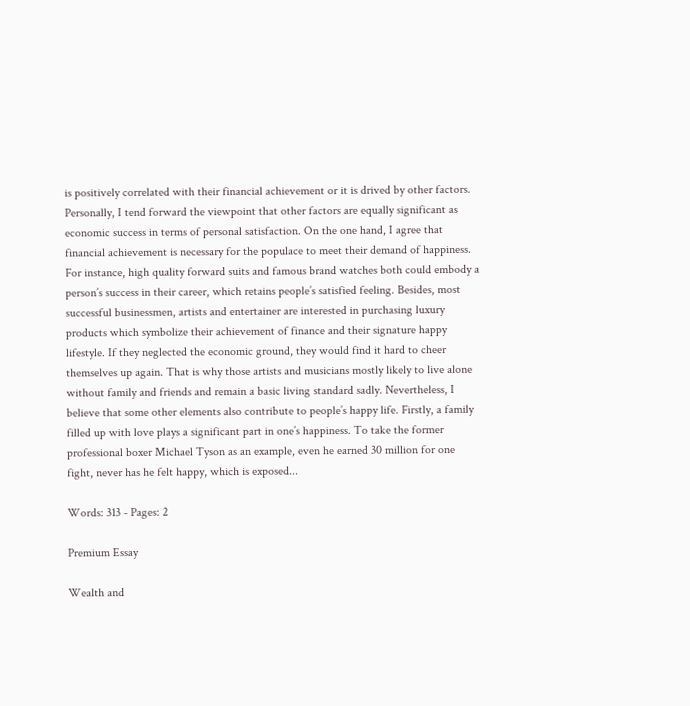is positively correlated with their financial achievement or it is drived by other factors. Personally, I tend forward the viewpoint that other factors are equally significant as economic success in terms of personal satisfaction. On the one hand, I agree that financial achievement is necessary for the populace to meet their demand of happiness. For instance, high quality forward suits and famous brand watches both could embody a person’s success in their career, which retains people’s satisfied feeling. Besides, most successful businessmen, artists and entertainer are interested in purchasing luxury products which symbolize their achievement of finance and their signature happy lifestyle. If they neglected the economic ground, they would find it hard to cheer themselves up again. That is why those artists and musicians mostly likely to live alone without family and friends and remain a basic living standard sadly. Nevertheless, I believe that some other elements also contribute to people’s happy life. Firstly, a family filled up with love plays a significant part in one’s happiness. To take the former professional boxer Michael Tyson as an example, even he earned 30 million for one fight, never has he felt happy, which is exposed...

Words: 313 - Pages: 2

Premium Essay

Wealth and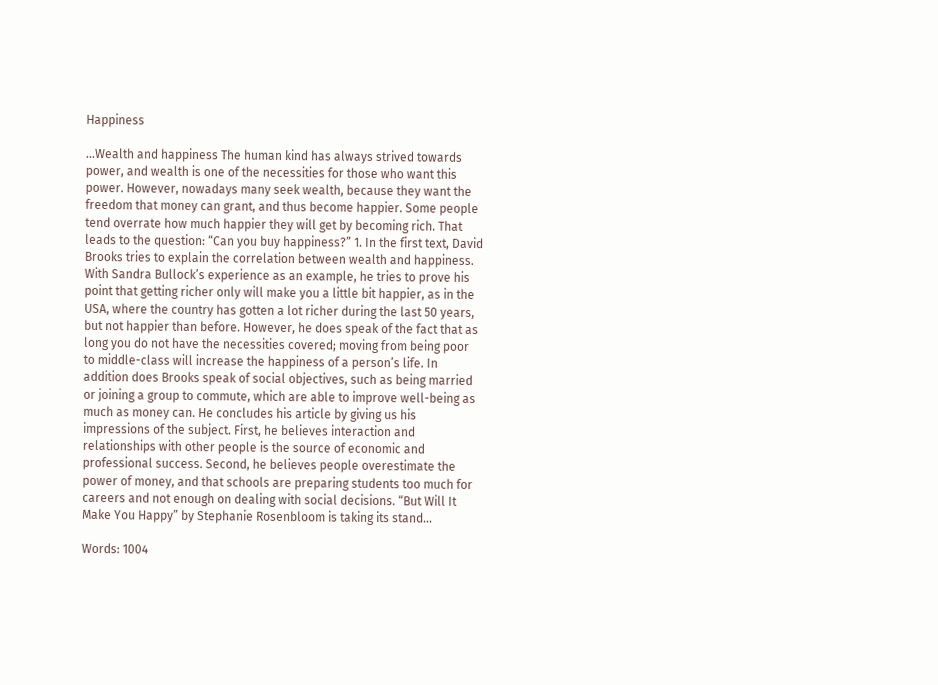Happiness

...Wealth and happiness The human kind has always strived towards power, and wealth is one of the necessities for those who want this power. However, nowadays many seek wealth, because they want the freedom that money can grant, and thus become happier. Some people tend overrate how much happier they will get by becoming rich. That leads to the question: “Can you buy happiness?” 1. In the first text, David Brooks tries to explain the correlation between wealth and happiness. With Sandra Bullock’s experience as an example, he tries to prove his point that getting richer only will make you a little bit happier, as in the USA, where the country has gotten a lot richer during the last 50 years, but not happier than before. However, he does speak of the fact that as long you do not have the necessities covered; moving from being poor to middle-class will increase the happiness of a person’s life. In addition does Brooks speak of social objectives, such as being married or joining a group to commute, which are able to improve well-being as much as money can. He concludes his article by giving us his impressions of the subject. First, he believes interaction and relationships with other people is the source of economic and professional success. Second, he believes people overestimate the power of money, and that schools are preparing students too much for careers and not enough on dealing with social decisions. “But Will It Make You Happy” by Stephanie Rosenbloom is taking its stand...

Words: 1004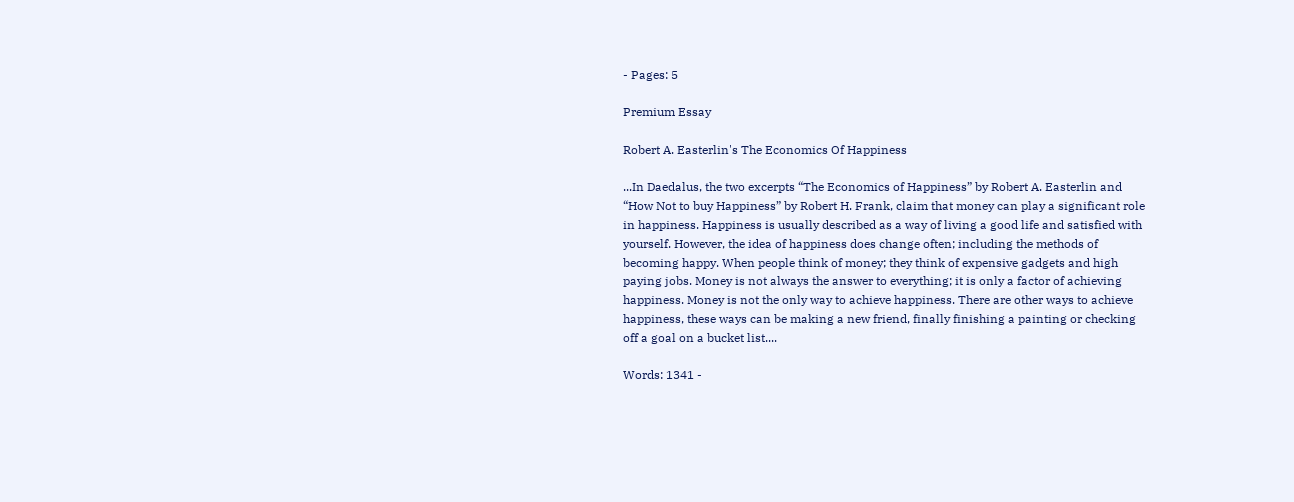- Pages: 5

Premium Essay

Robert A. Easterlin's The Economics Of Happiness

...In Daedalus, the two excerpts “The Economics of Happiness” by Robert A. Easterlin and “How Not to buy Happiness” by Robert H. Frank, claim that money can play a significant role in happiness. Happiness is usually described as a way of living a good life and satisfied with yourself. However, the idea of happiness does change often; including the methods of becoming happy. When people think of money; they think of expensive gadgets and high paying jobs. Money is not always the answer to everything; it is only a factor of achieving happiness. Money is not the only way to achieve happiness. There are other ways to achieve happiness, these ways can be making a new friend, finally finishing a painting or checking off a goal on a bucket list....

Words: 1341 -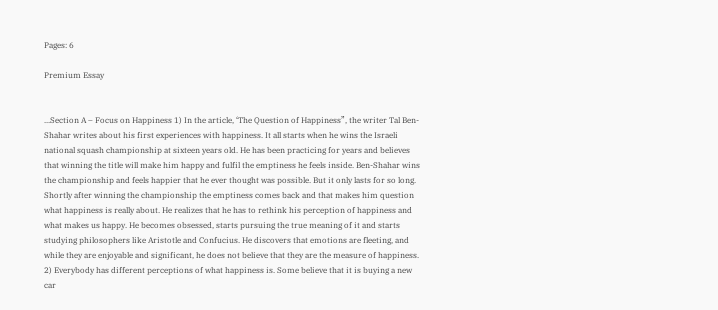Pages: 6

Premium Essay


...Section A – Focus on Happiness 1) In the article, ‘The Question of Happiness”, the writer Tal Ben-Shahar writes about his first experiences with happiness. It all starts when he wins the Israeli national squash championship at sixteen years old. He has been practicing for years and believes that winning the title will make him happy and fulfil the emptiness he feels inside. Ben-Shahar wins the championship and feels happier that he ever thought was possible. But it only lasts for so long. Shortly after winning the championship the emptiness comes back and that makes him question what happiness is really about. He realizes that he has to rethink his perception of happiness and what makes us happy. He becomes obsessed, starts pursuing the true meaning of it and starts studying philosophers like Aristotle and Confucius. He discovers that emotions are fleeting, and while they are enjoyable and significant, he does not believe that they are the measure of happiness. 2) Everybody has different perceptions of what happiness is. Some believe that it is buying a new car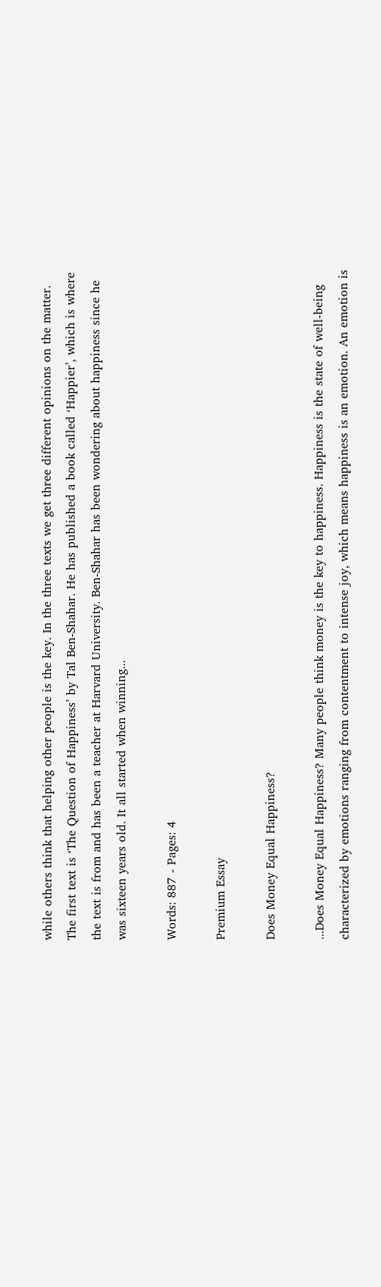while others think that helping other people is the key. In the three texts we get three different opinions on the matter. The first text is ‘The Question of Happiness’ by Tal Ben-Shahar. He has published a book called ‘Happier’, which is where the text is from and has been a teacher at Harvard University. Ben-Shahar has been wondering about happiness since he was sixteen years old. It all started when winning...

Words: 887 - Pages: 4

Premium Essay

Does Money Equal Happiness?

...Does Money Equal Happiness? Many people think money is the key to happiness. Happiness is the state of well-being characterized by emotions ranging from contentment to intense joy, which means happiness is an emotion. An emotion is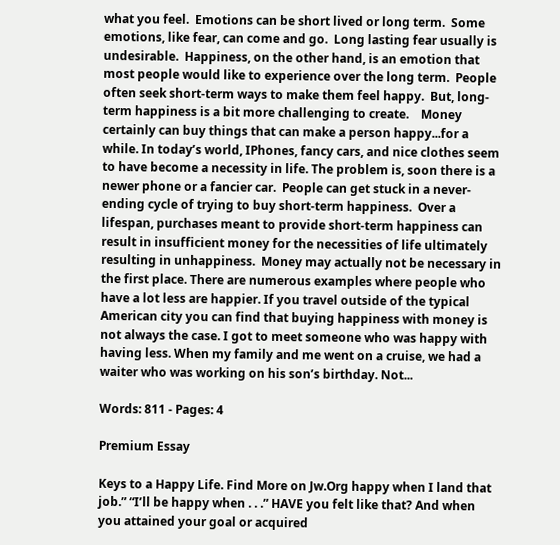what you feel.  Emotions can be short lived or long term.  Some emotions, like fear, can come and go.  Long lasting fear usually is undesirable.  Happiness, on the other hand, is an emotion that most people would like to experience over the long term.  People often seek short-term ways to make them feel happy.  But, long-term happiness is a bit more challenging to create.    Money certainly can buy things that can make a person happy...for a while. In today’s world, IPhones, fancy cars, and nice clothes seem to have become a necessity in life. The problem is, soon there is a newer phone or a fancier car.  People can get stuck in a never-ending cycle of trying to buy short-term happiness.  Over a lifespan, purchases meant to provide short-term happiness can result in insufficient money for the necessities of life ultimately resulting in unhappiness.  Money may actually not be necessary in the first place. There are numerous examples where people who have a lot less are happier. If you travel outside of the typical American city you can find that buying happiness with money is not always the case. I got to meet someone who was happy with having less. When my family and me went on a cruise, we had a waiter who was working on his son’s birthday. Not...

Words: 811 - Pages: 4

Premium Essay

Keys to a Happy Life. Find More on Jw.Org happy when I land that job.” “I’ll be happy when . . .” HAVE you felt like that? And when you attained your goal or acquired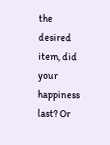the desired item, did your happiness last? Or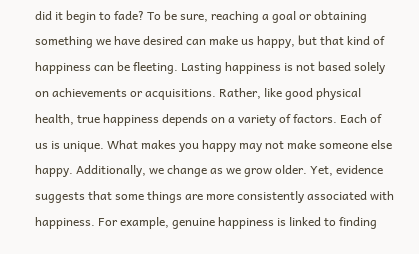did it begin to fade? To be sure, reaching a goal or obtaining something we have desired can make us happy, but that kind of happiness can be fleeting. Lasting happiness is not based solely on achievements or acquisitions. Rather, like good physical health, true happiness depends on a variety of factors. Each of us is unique. What makes you happy may not make someone else happy. Additionally, we change as we grow older. Yet, evidence suggests that some things are more consistently associated with happiness. For example, genuine happiness is linked to finding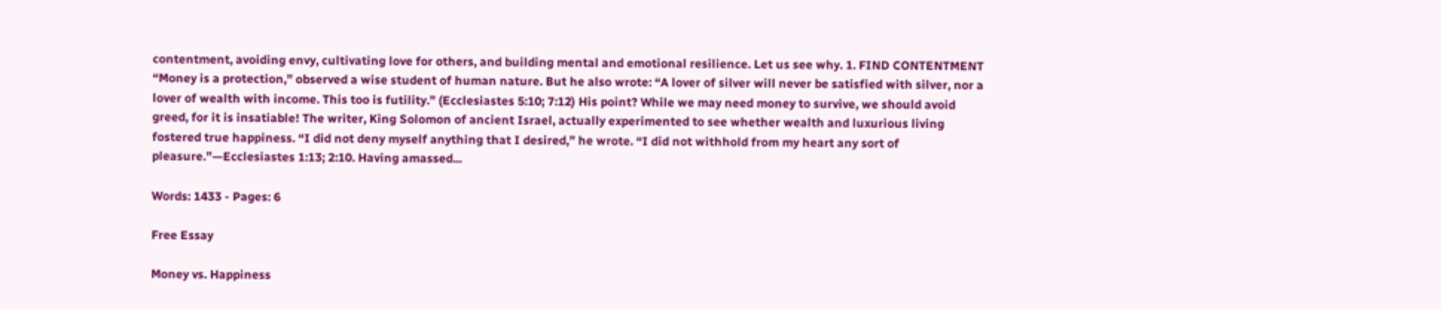contentment, avoiding envy, cultivating love for others, and building mental and emotional resilience. Let us see why. 1. FIND CONTENTMENT “Money is a protection,” observed a wise student of human nature. But he also wrote: “A lover of silver will never be satisfied with silver, nor a lover of wealth with income. This too is futility.” (Ecclesiastes 5:10; 7:12) His point? While we may need money to survive, we should avoid greed, for it is insatiable! The writer, King Solomon of ancient Israel, actually experimented to see whether wealth and luxurious living fostered true happiness. “I did not deny myself anything that I desired,” he wrote. “I did not withhold from my heart any sort of pleasure.”—Ecclesiastes 1:13; 2:10. Having amassed...

Words: 1433 - Pages: 6

Free Essay

Money vs. Happiness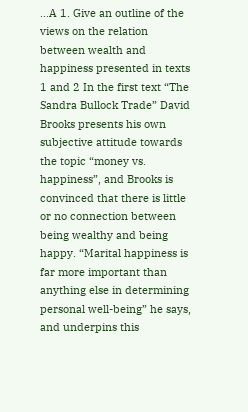...A 1. Give an outline of the views on the relation between wealth and happiness presented in texts 1 and 2 In the first text “The Sandra Bullock Trade” David Brooks presents his own subjective attitude towards the topic “money vs. happiness”, and Brooks is convinced that there is little or no connection between being wealthy and being happy. “Marital happiness is far more important than anything else in determining personal well-being” he says, and underpins this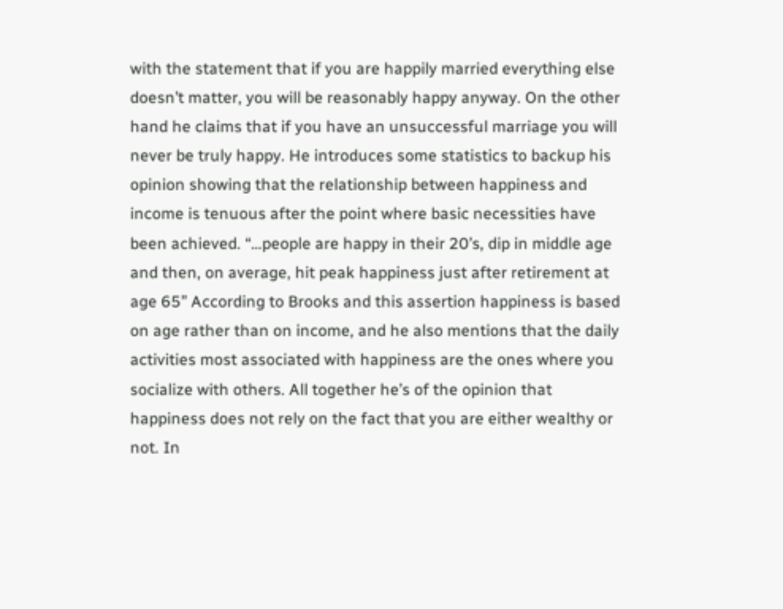with the statement that if you are happily married everything else doesn’t matter, you will be reasonably happy anyway. On the other hand he claims that if you have an unsuccessful marriage you will never be truly happy. He introduces some statistics to backup his opinion showing that the relationship between happiness and income is tenuous after the point where basic necessities have been achieved. “…people are happy in their 20’s, dip in middle age and then, on average, hit peak happiness just after retirement at age 65” According to Brooks and this assertion happiness is based on age rather than on income, and he also mentions that the daily activities most associated with happiness are the ones where you socialize with others. All together he’s of the opinion that happiness does not rely on the fact that you are either wealthy or not. In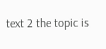text 2 the topic is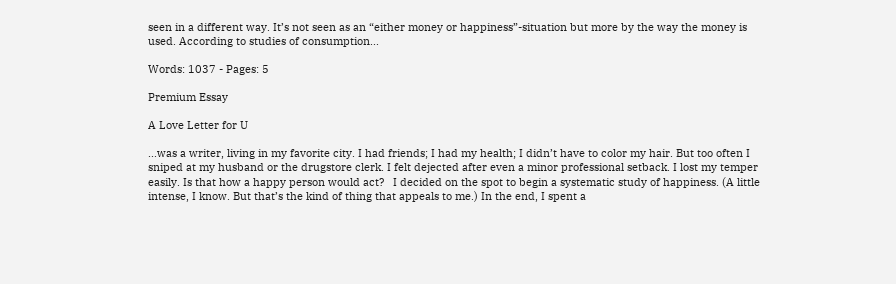seen in a different way. It’s not seen as an “either money or happiness”-situation but more by the way the money is used. According to studies of consumption...

Words: 1037 - Pages: 5

Premium Essay

A Love Letter for U

...was a writer, living in my favorite city. I had friends; I had my health; I didn’t have to color my hair. But too often I sniped at my husband or the drugstore clerk. I felt dejected after even a minor professional setback. I lost my temper easily. Is that how a happy person would act?   I decided on the spot to begin a systematic study of happiness. (A little intense, I know. But that’s the kind of thing that appeals to me.) In the end, I spent a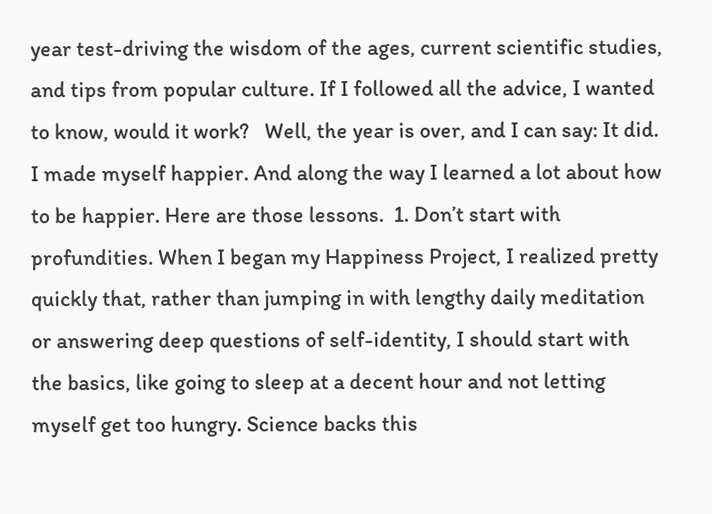year test-driving the wisdom of the ages, current scientific studies, and tips from popular culture. If I followed all the advice, I wanted to know, would it work?   Well, the year is over, and I can say: It did. I made myself happier. And along the way I learned a lot about how to be happier. Here are those lessons.  1. Don’t start with profundities. When I began my Happiness Project, I realized pretty quickly that, rather than jumping in with lengthy daily meditation or answering deep questions of self-identity, I should start with the basics, like going to sleep at a decent hour and not letting myself get too hungry. Science backs this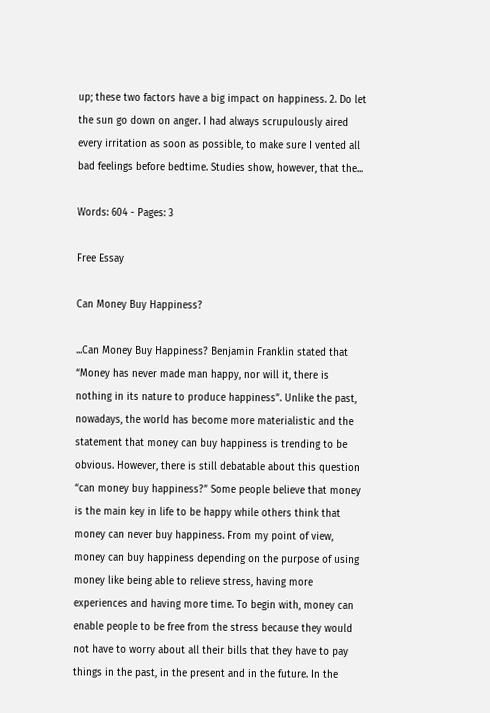up; these two factors have a big impact on happiness. 2. Do let the sun go down on anger. I had always scrupulously aired every irritation as soon as possible, to make sure I vented all bad feelings before bedtime. Studies show, however, that the...

Words: 604 - Pages: 3

Free Essay

Can Money Buy Happiness?

...Can Money Buy Happiness? Benjamin Franklin stated that “Money has never made man happy, nor will it, there is nothing in its nature to produce happiness”. Unlike the past, nowadays, the world has become more materialistic and the statement that money can buy happiness is trending to be obvious. However, there is still debatable about this question “can money buy happiness?” Some people believe that money is the main key in life to be happy while others think that money can never buy happiness. From my point of view, money can buy happiness depending on the purpose of using money like being able to relieve stress, having more experiences and having more time. To begin with, money can enable people to be free from the stress because they would not have to worry about all their bills that they have to pay things in the past, in the present and in the future. In the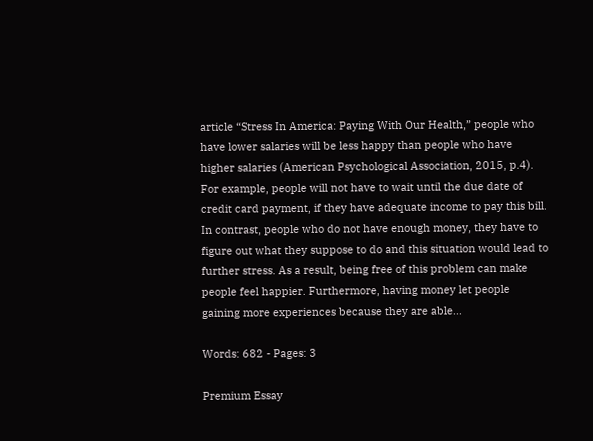article “Stress In America: Paying With Our Health,” people who have lower salaries will be less happy than people who have higher salaries (American Psychological Association, 2015, p.4). For example, people will not have to wait until the due date of credit card payment, if they have adequate income to pay this bill. In contrast, people who do not have enough money, they have to figure out what they suppose to do and this situation would lead to further stress. As a result, being free of this problem can make people feel happier. Furthermore, having money let people gaining more experiences because they are able...

Words: 682 - Pages: 3

Premium Essay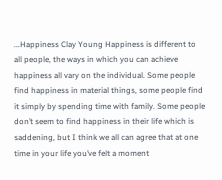...Happiness Clay Young Happiness is different to all people, the ways in which you can achieve happiness all vary on the individual. Some people find happiness in material things, some people find it simply by spending time with family. Some people don’t seem to find happiness in their life which is saddening, but I think we all can agree that at one time in your life you’ve felt a moment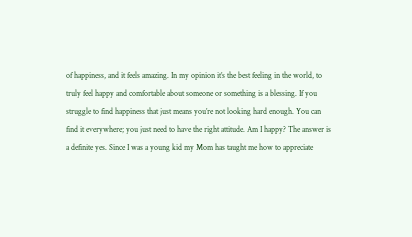of happiness, and it feels amazing. In my opinion it’s the best feeling in the world, to truly feel happy and comfortable about someone or something is a blessing. If you struggle to find happiness that just means you’re not looking hard enough. You can find it everywhere; you just need to have the right attitude. Am I happy? The answer is a definite yes. Since I was a young kid my Mom has taught me how to appreciate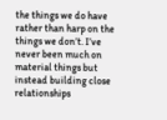the things we do have rather than harp on the things we don’t. I’ve never been much on material things but instead building close relationships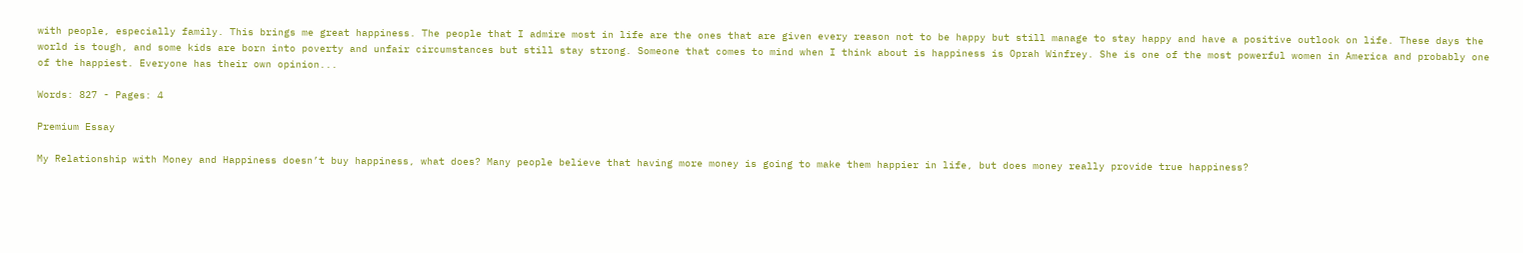with people, especially family. This brings me great happiness. The people that I admire most in life are the ones that are given every reason not to be happy but still manage to stay happy and have a positive outlook on life. These days the world is tough, and some kids are born into poverty and unfair circumstances but still stay strong. Someone that comes to mind when I think about is happiness is Oprah Winfrey. She is one of the most powerful women in America and probably one of the happiest. Everyone has their own opinion...

Words: 827 - Pages: 4

Premium Essay

My Relationship with Money and Happiness doesn’t buy happiness, what does? Many people believe that having more money is going to make them happier in life, but does money really provide true happiness?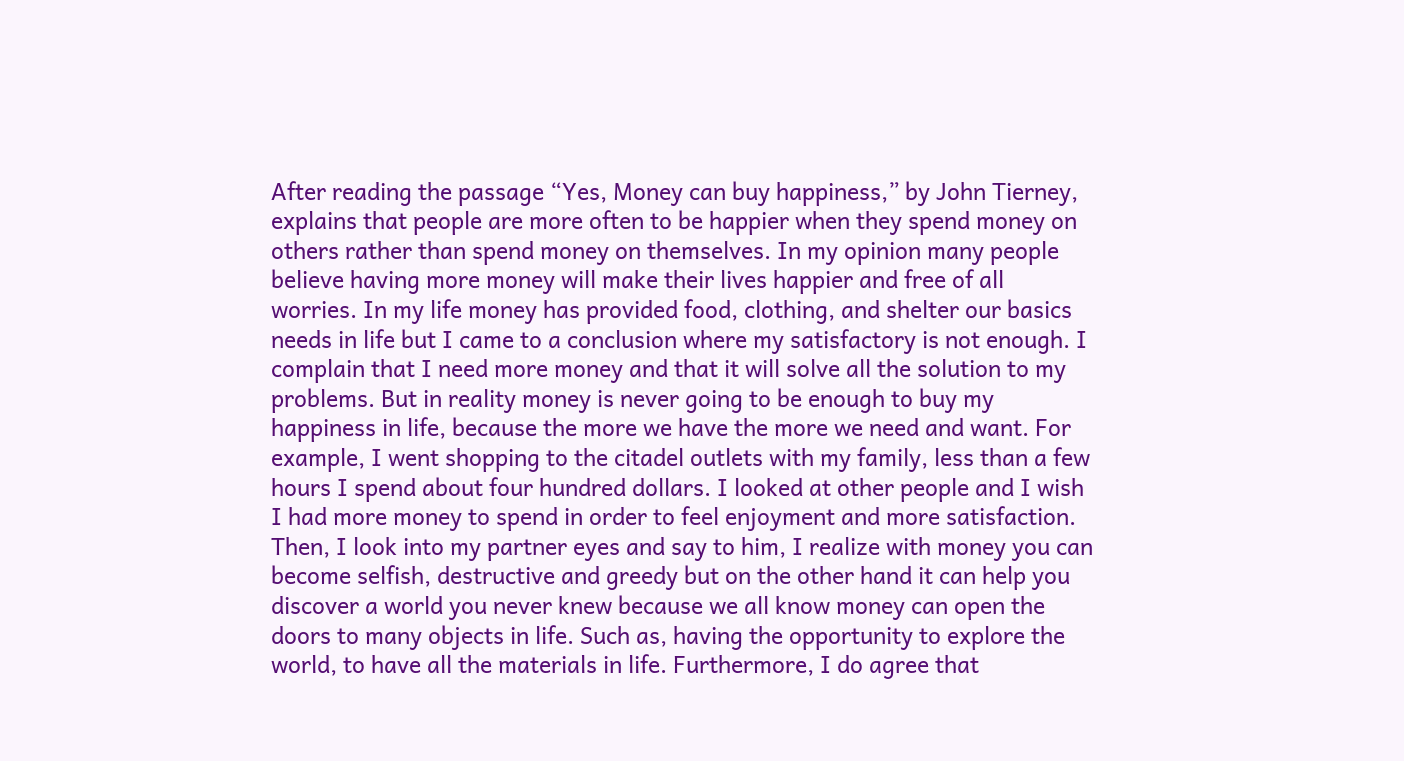After reading the passage “Yes, Money can buy happiness,” by John Tierney, explains that people are more often to be happier when they spend money on others rather than spend money on themselves. In my opinion many people believe having more money will make their lives happier and free of all worries. In my life money has provided food, clothing, and shelter our basics needs in life but I came to a conclusion where my satisfactory is not enough. I complain that I need more money and that it will solve all the solution to my problems. But in reality money is never going to be enough to buy my happiness in life, because the more we have the more we need and want. For example, I went shopping to the citadel outlets with my family, less than a few hours I spend about four hundred dollars. I looked at other people and I wish I had more money to spend in order to feel enjoyment and more satisfaction. Then, I look into my partner eyes and say to him, I realize with money you can become selfish, destructive and greedy but on the other hand it can help you discover a world you never knew because we all know money can open the doors to many objects in life. Such as, having the opportunity to explore the world, to have all the materials in life. Furthermore, I do agree that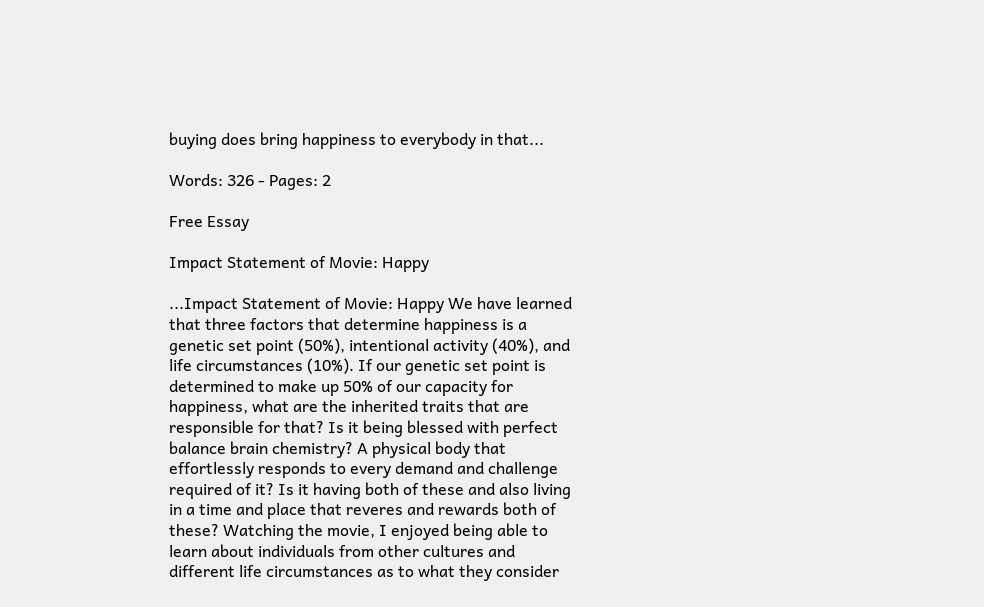buying does bring happiness to everybody in that...

Words: 326 - Pages: 2

Free Essay

Impact Statement of Movie: Happy

...Impact Statement of Movie: Happy We have learned that three factors that determine happiness is a genetic set point (50%), intentional activity (40%), and life circumstances (10%). If our genetic set point is determined to make up 50% of our capacity for happiness, what are the inherited traits that are responsible for that? Is it being blessed with perfect balance brain chemistry? A physical body that effortlessly responds to every demand and challenge required of it? Is it having both of these and also living in a time and place that reveres and rewards both of these? Watching the movie, I enjoyed being able to learn about individuals from other cultures and different life circumstances as to what they consider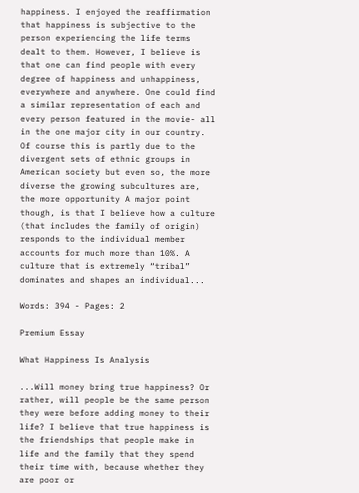happiness. I enjoyed the reaffirmation that happiness is subjective to the person experiencing the life terms dealt to them. However, I believe is that one can find people with every degree of happiness and unhappiness, everywhere and anywhere. One could find a similar representation of each and every person featured in the movie- all in the one major city in our country. Of course this is partly due to the divergent sets of ethnic groups in American society but even so, the more diverse the growing subcultures are, the more opportunity A major point though, is that I believe how a culture (that includes the family of origin) responds to the individual member accounts for much more than 10%. A culture that is extremely “tribal” dominates and shapes an individual...

Words: 394 - Pages: 2

Premium Essay

What Happiness Is Analysis

...Will money bring true happiness? Or rather, will people be the same person they were before adding money to their life? I believe that true happiness is the friendships that people make in life and the family that they spend their time with, because whether they are poor or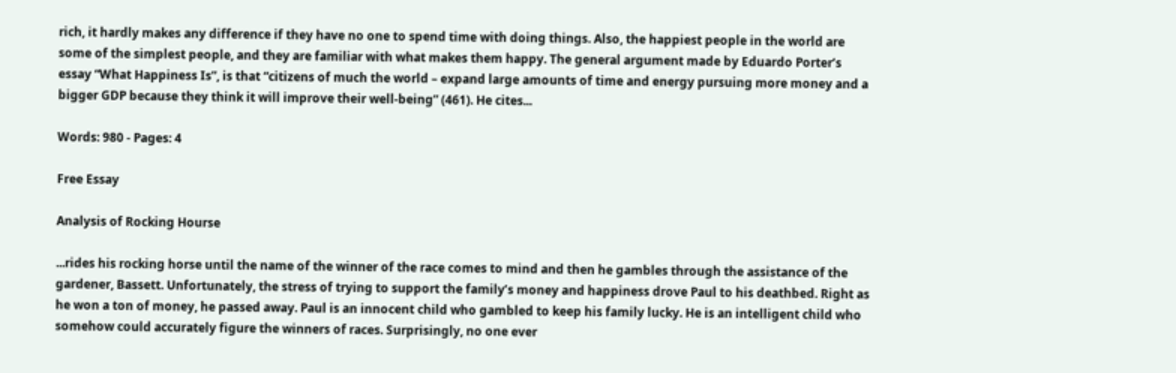rich, it hardly makes any difference if they have no one to spend time with doing things. Also, the happiest people in the world are some of the simplest people, and they are familiar with what makes them happy. The general argument made by Eduardo Porter’s essay “What Happiness Is”, is that “citizens of much the world – expand large amounts of time and energy pursuing more money and a bigger GDP because they think it will improve their well-being” (461). He cites...

Words: 980 - Pages: 4

Free Essay

Analysis of Rocking Hourse

...rides his rocking horse until the name of the winner of the race comes to mind and then he gambles through the assistance of the gardener, Bassett. Unfortunately, the stress of trying to support the family’s money and happiness drove Paul to his deathbed. Right as he won a ton of money, he passed away. Paul is an innocent child who gambled to keep his family lucky. He is an intelligent child who somehow could accurately figure the winners of races. Surprisingly, no one ever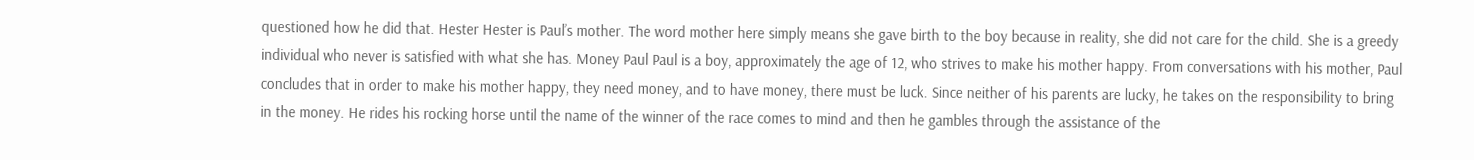questioned how he did that. Hester Hester is Paul’s mother. The word mother here simply means she gave birth to the boy because in reality, she did not care for the child. She is a greedy individual who never is satisfied with what she has. Money Paul Paul is a boy, approximately the age of 12, who strives to make his mother happy. From conversations with his mother, Paul concludes that in order to make his mother happy, they need money, and to have money, there must be luck. Since neither of his parents are lucky, he takes on the responsibility to bring in the money. He rides his rocking horse until the name of the winner of the race comes to mind and then he gambles through the assistance of the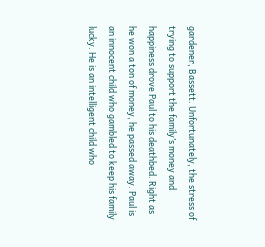gardener, Bassett. Unfortunately, the stress of trying to support the family’s money and happiness drove Paul to his deathbed. Right as he won a ton of money, he passed away. Paul is an innocent child who gambled to keep his family lucky. He is an intelligent child who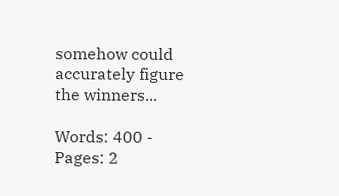somehow could accurately figure the winners...

Words: 400 - Pages: 2